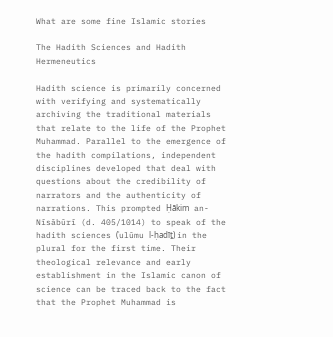What are some fine Islamic stories

The Hadith Sciences and Hadith Hermeneutics

Hadith science is primarily concerned with verifying and systematically archiving the traditional materials that relate to the life of the Prophet Muhammad. Parallel to the emergence of the hadith compilations, independent disciplines developed that deal with questions about the credibility of narrators and the authenticity of narrations. This prompted Ḥākim an-Nīsābūrī (d. 405/1014) to speak of the hadith sciences (ʿulūmu l-ḥadīṯ) in the plural for the first time. Their theological relevance and early establishment in the Islamic canon of science can be traced back to the fact that the Prophet Muhammad is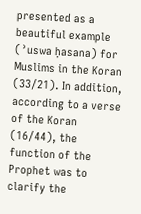presented as a beautiful example (ʾuswa ḥasana) for Muslims in the Koran (33/21). In addition, according to a verse of the Koran (16/44), the function of the Prophet was to clarify the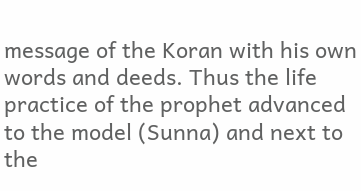message of the Koran with his own words and deeds. Thus the life practice of the prophet advanced to the model (Sunna) and next to the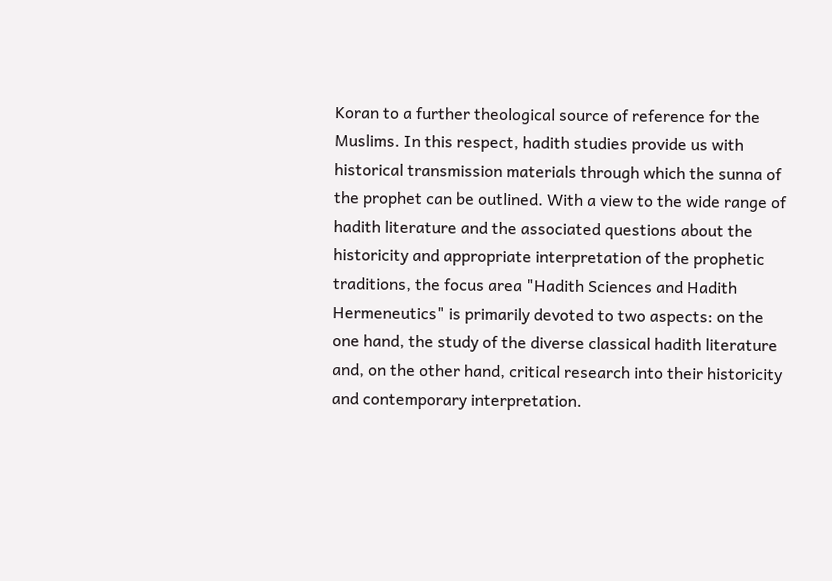Koran to a further theological source of reference for the Muslims. In this respect, hadith studies provide us with historical transmission materials through which the sunna of the prophet can be outlined. With a view to the wide range of hadith literature and the associated questions about the historicity and appropriate interpretation of the prophetic traditions, the focus area "Hadith Sciences and Hadith Hermeneutics" is primarily devoted to two aspects: on the one hand, the study of the diverse classical hadith literature and, on the other hand, critical research into their historicity and contemporary interpretation.